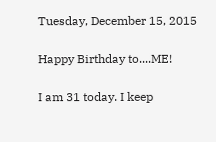Tuesday, December 15, 2015

Happy Birthday to....ME!

I am 31 today. I keep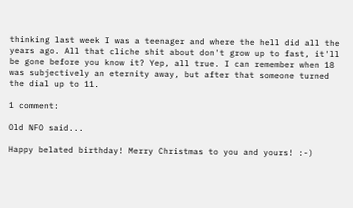thinking last week I was a teenager and where the hell did all the years ago. All that cliche shit about don't grow up to fast, it'll be gone before you know it? Yep, all true. I can remember when 18 was subjectively an eternity away, but after that someone turned the dial up to 11.

1 comment:

Old NFO said...

Happy belated birthday! Merry Christmas to you and yours! :-)